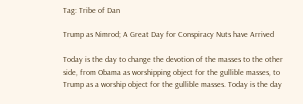Tag: Tribe of Dan

Trump as Nimrod; A Great Day for Conspiracy Nuts have Arrived

Today is the day to change the devotion of the masses to the other side, from Obama as worshipping object for the gullible masses, to Trump as a worship object for the gullible masses. Today is the day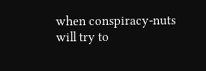when conspiracy-nuts will try to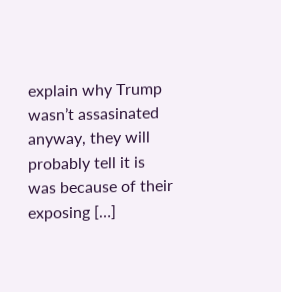explain why Trump wasn’t assasinated anyway, they will probably tell it is was because of their exposing […]